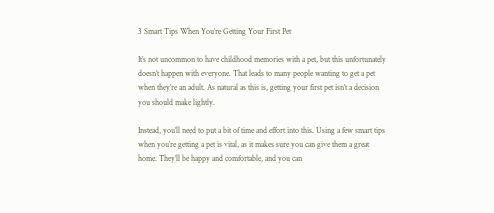3 Smart Tips When You’re Getting Your First Pet

It’s not uncommon to have childhood memories with a pet, but this unfortunately doesn’t happen with everyone. That leads to many people wanting to get a pet when they’re an adult. As natural as this is, getting your first pet isn’t a decision you should make lightly.

Instead, you’ll need to put a bit of time and effort into this. Using a few smart tips when you’re getting a pet is vital, as it makes sure you can give them a great home. They’ll be happy and comfortable, and you can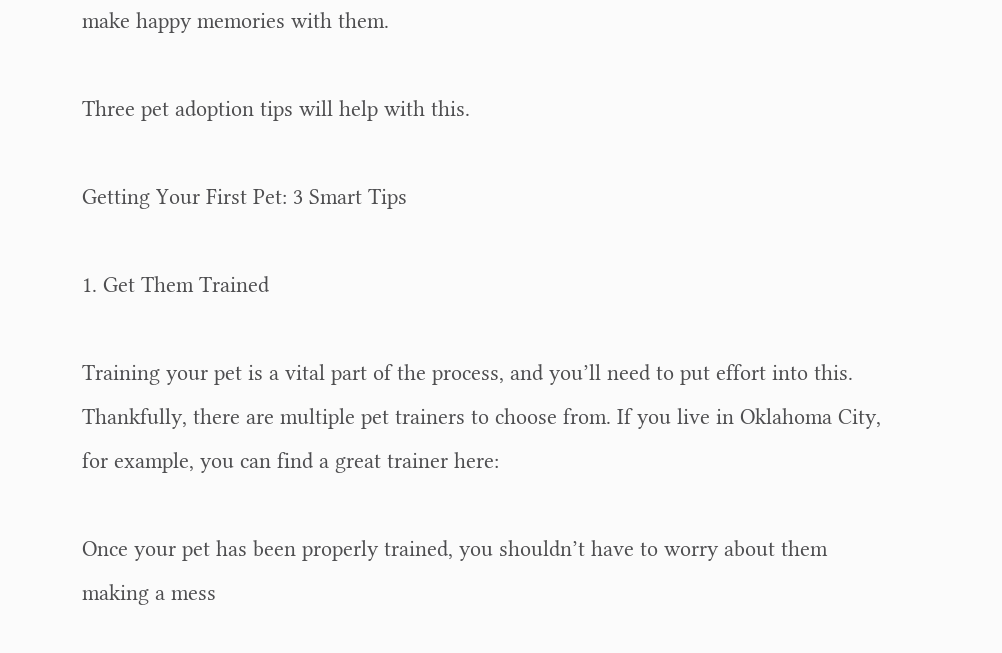make happy memories with them.

Three pet adoption tips will help with this.

Getting Your First Pet: 3 Smart Tips

1. Get Them Trained

Training your pet is a vital part of the process, and you’ll need to put effort into this. Thankfully, there are multiple pet trainers to choose from. If you live in Oklahoma City, for example, you can find a great trainer here:

Once your pet has been properly trained, you shouldn’t have to worry about them making a mess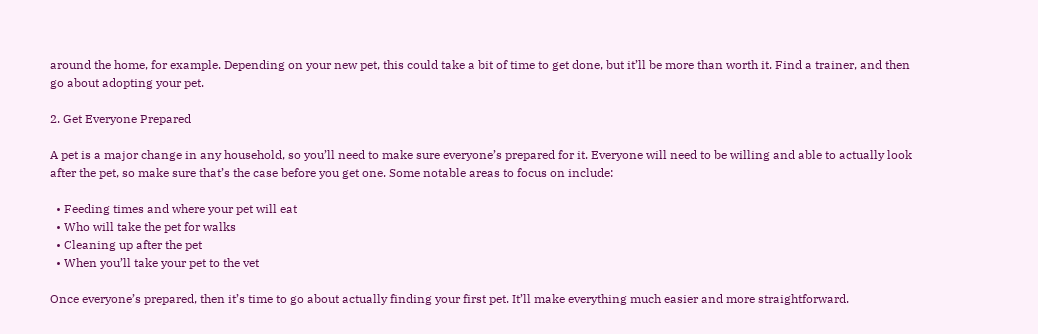around the home, for example. Depending on your new pet, this could take a bit of time to get done, but it’ll be more than worth it. Find a trainer, and then go about adopting your pet.

2. Get Everyone Prepared

A pet is a major change in any household, so you’ll need to make sure everyone’s prepared for it. Everyone will need to be willing and able to actually look after the pet, so make sure that’s the case before you get one. Some notable areas to focus on include:

  • Feeding times and where your pet will eat
  • Who will take the pet for walks
  • Cleaning up after the pet
  • When you’ll take your pet to the vet

Once everyone’s prepared, then it’s time to go about actually finding your first pet. It’ll make everything much easier and more straightforward.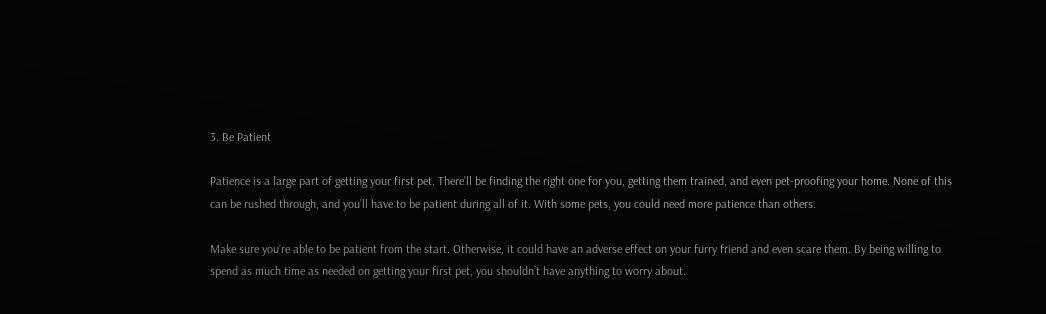3. Be Patient

Patience is a large part of getting your first pet. There’ll be finding the right one for you, getting them trained, and even pet-proofing your home. None of this can be rushed through, and you’ll have to be patient during all of it. With some pets, you could need more patience than others.

Make sure you’re able to be patient from the start. Otherwise, it could have an adverse effect on your furry friend and even scare them. By being willing to spend as much time as needed on getting your first pet, you shouldn’t have anything to worry about.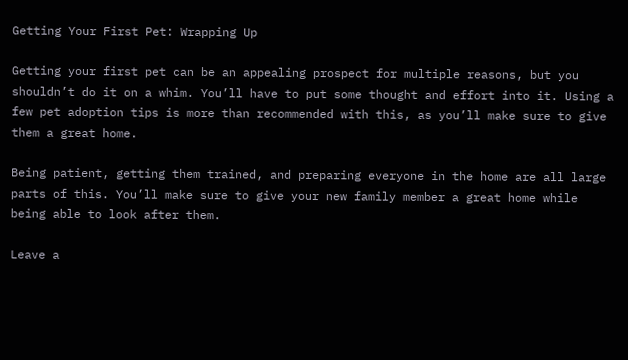Getting Your First Pet: Wrapping Up

Getting your first pet can be an appealing prospect for multiple reasons, but you shouldn’t do it on a whim. You’ll have to put some thought and effort into it. Using a few pet adoption tips is more than recommended with this, as you’ll make sure to give them a great home.

Being patient, getting them trained, and preparing everyone in the home are all large parts of this. You’ll make sure to give your new family member a great home while being able to look after them.

Leave a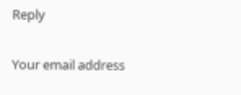Reply

Your email address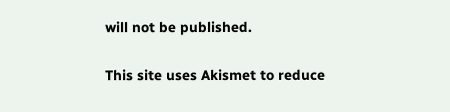will not be published.

This site uses Akismet to reduce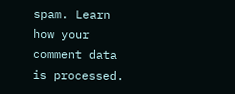spam. Learn how your comment data is processed.